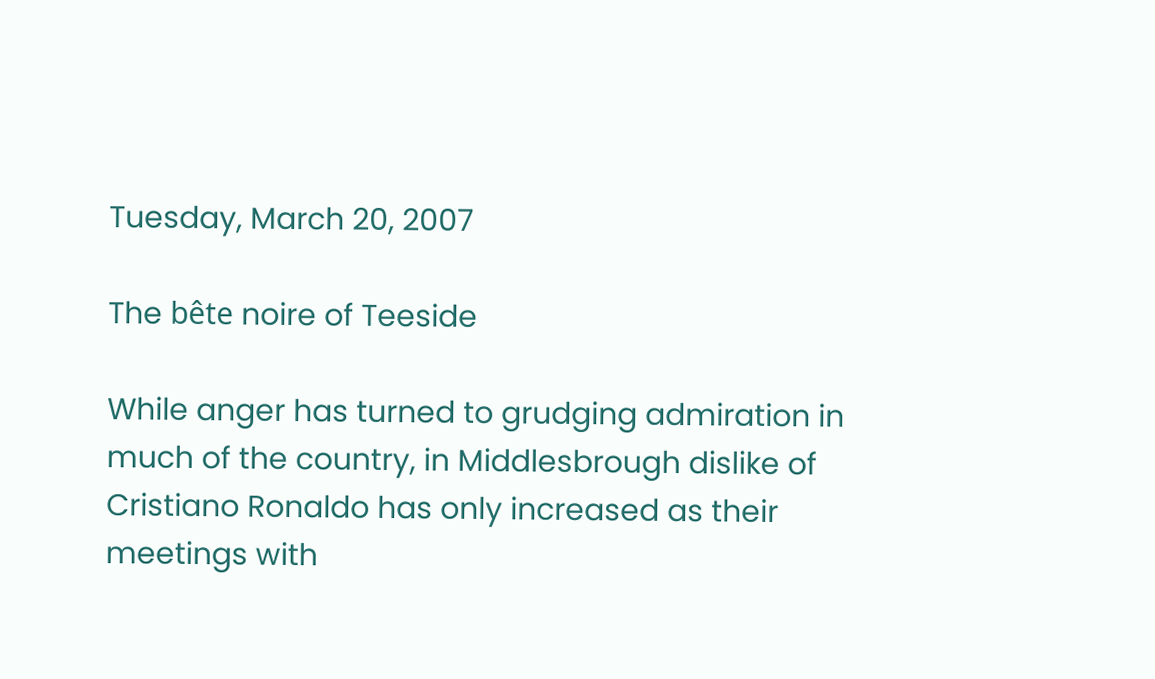Tuesday, March 20, 2007

The bête noire of Teeside

While anger has turned to grudging admiration in much of the country, in Middlesbrough dislike of Cristiano Ronaldo has only increased as their meetings with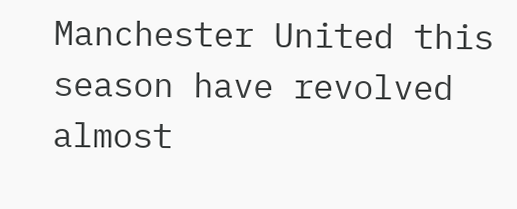Manchester United this season have revolved almost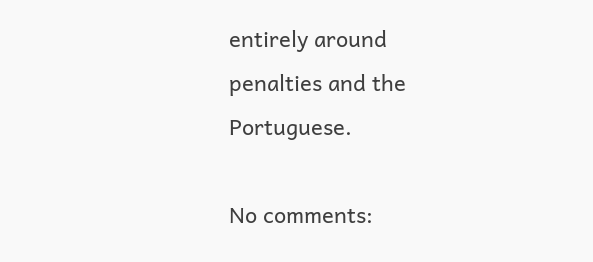entirely around penalties and the Portuguese.

No comments: